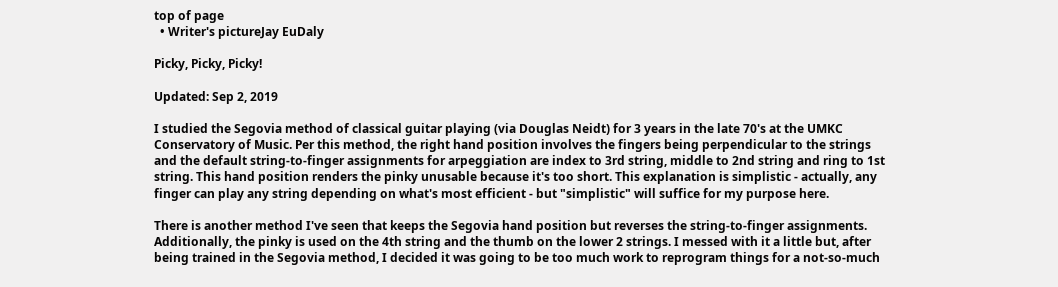top of page
  • Writer's pictureJay EuDaly

Picky, Picky, Picky!

Updated: Sep 2, 2019

I studied the Segovia method of classical guitar playing (via Douglas Neidt) for 3 years in the late 70's at the UMKC Conservatory of Music. Per this method, the right hand position involves the fingers being perpendicular to the strings and the default string-to-finger assignments for arpeggiation are index to 3rd string, middle to 2nd string and ring to 1st string. This hand position renders the pinky unusable because it's too short. This explanation is simplistic - actually, any finger can play any string depending on what's most efficient - but "simplistic" will suffice for my purpose here.

There is another method I've seen that keeps the Segovia hand position but reverses the string-to-finger assignments. Additionally, the pinky is used on the 4th string and the thumb on the lower 2 strings. I messed with it a little but, after being trained in the Segovia method, I decided it was going to be too much work to reprogram things for a not-so-much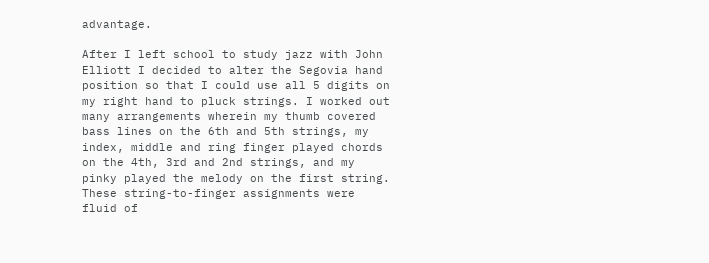advantage.

After I left school to study jazz with John Elliott I decided to alter the Segovia hand position so that I could use all 5 digits on my right hand to pluck strings. I worked out many arrangements wherein my thumb covered bass lines on the 6th and 5th strings, my index, middle and ring finger played chords on the 4th, 3rd and 2nd strings, and my pinky played the melody on the first string. These string-to-finger assignments were fluid of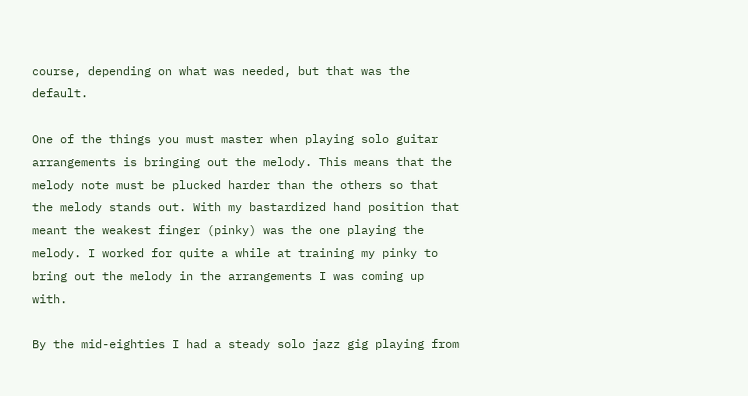course, depending on what was needed, but that was the default.

One of the things you must master when playing solo guitar arrangements is bringing out the melody. This means that the melody note must be plucked harder than the others so that the melody stands out. With my bastardized hand position that meant the weakest finger (pinky) was the one playing the melody. I worked for quite a while at training my pinky to bring out the melody in the arrangements I was coming up with.

By the mid-eighties I had a steady solo jazz gig playing from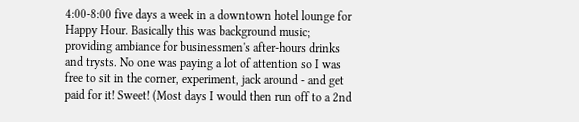4:00-8:00 five days a week in a downtown hotel lounge for Happy Hour. Basically this was background music; providing ambiance for businessmen's after-hours drinks and trysts. No one was paying a lot of attention so I was free to sit in the corner, experiment, jack around - and get paid for it! Sweet! (Most days I would then run off to a 2nd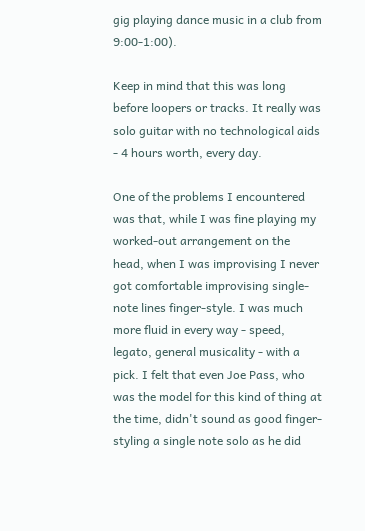gig playing dance music in a club from 9:00-1:00).

Keep in mind that this was long before loopers or tracks. It really was solo guitar with no technological aids - 4 hours worth, every day.

One of the problems I encountered was that, while I was fine playing my worked-out arrangement on the head, when I was improvising I never got comfortable improvising single-note lines finger-style. I was much more fluid in every way - speed, legato, general musicality - with a pick. I felt that even Joe Pass, who was the model for this kind of thing at the time, didn't sound as good finger-styling a single note solo as he did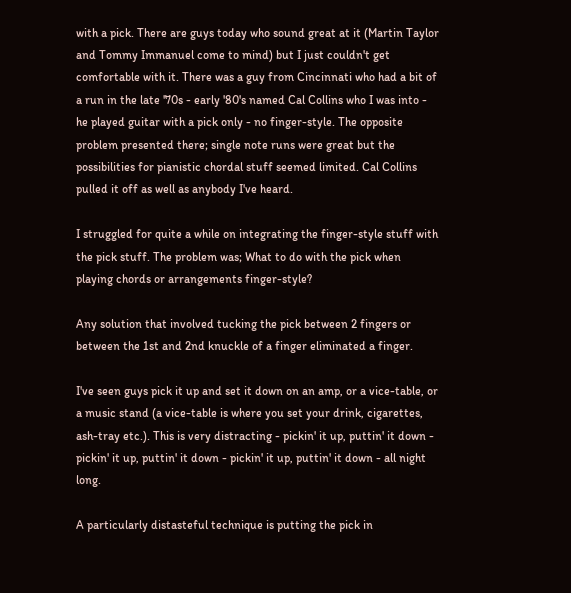with a pick. There are guys today who sound great at it (Martin Taylor and Tommy Immanuel come to mind) but I just couldn't get comfortable with it. There was a guy from Cincinnati who had a bit of a run in the late '70s - early '80's named Cal Collins who I was into - he played guitar with a pick only - no finger-style. The opposite problem presented there; single note runs were great but the possibilities for pianistic chordal stuff seemed limited. Cal Collins pulled it off as well as anybody I've heard.

I struggled for quite a while on integrating the finger-style stuff with the pick stuff. The problem was; What to do with the pick when playing chords or arrangements finger-style?

Any solution that involved tucking the pick between 2 fingers or between the 1st and 2nd knuckle of a finger eliminated a finger.

I've seen guys pick it up and set it down on an amp, or a vice-table, or a music stand (a vice-table is where you set your drink, cigarettes, ash-tray etc.). This is very distracting - pickin' it up, puttin' it down - pickin' it up, puttin' it down - pickin' it up, puttin' it down - all night long.

A particularly distasteful technique is putting the pick in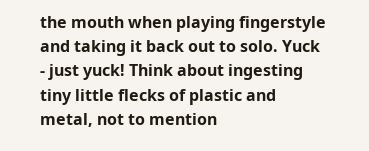the mouth when playing fingerstyle and taking it back out to solo. Yuck - just yuck! Think about ingesting tiny little flecks of plastic and metal, not to mention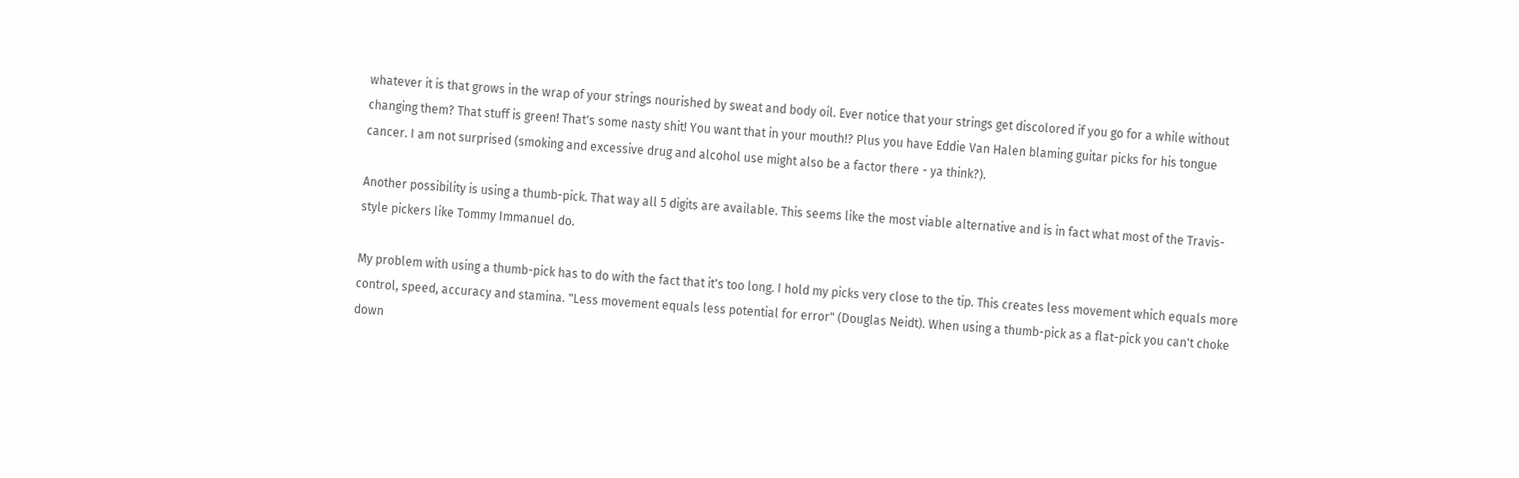whatever it is that grows in the wrap of your strings nourished by sweat and body oil. Ever notice that your strings get discolored if you go for a while without changing them? That stuff is green! That's some nasty shit! You want that in your mouth!? Plus you have Eddie Van Halen blaming guitar picks for his tongue cancer. I am not surprised (smoking and excessive drug and alcohol use might also be a factor there - ya think?).

Another possibility is using a thumb-pick. That way all 5 digits are available. This seems like the most viable alternative and is in fact what most of the Travis-style pickers like Tommy Immanuel do.

My problem with using a thumb-pick has to do with the fact that it's too long. I hold my picks very close to the tip. This creates less movement which equals more control, speed, accuracy and stamina. "Less movement equals less potential for error" (Douglas Neidt). When using a thumb-pick as a flat-pick you can't choke down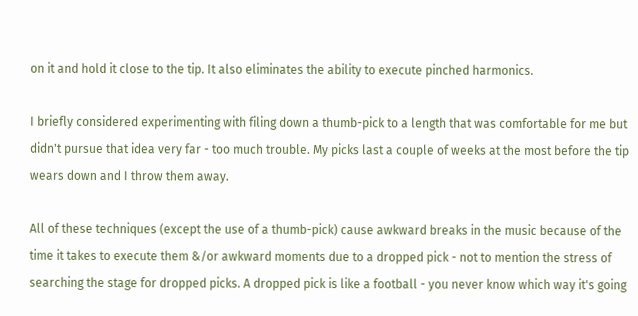on it and hold it close to the tip. It also eliminates the ability to execute pinched harmonics.

I briefly considered experimenting with filing down a thumb-pick to a length that was comfortable for me but didn't pursue that idea very far - too much trouble. My picks last a couple of weeks at the most before the tip wears down and I throw them away.

All of these techniques (except the use of a thumb-pick) cause awkward breaks in the music because of the time it takes to execute them &/or awkward moments due to a dropped pick - not to mention the stress of searching the stage for dropped picks. A dropped pick is like a football - you never know which way it's going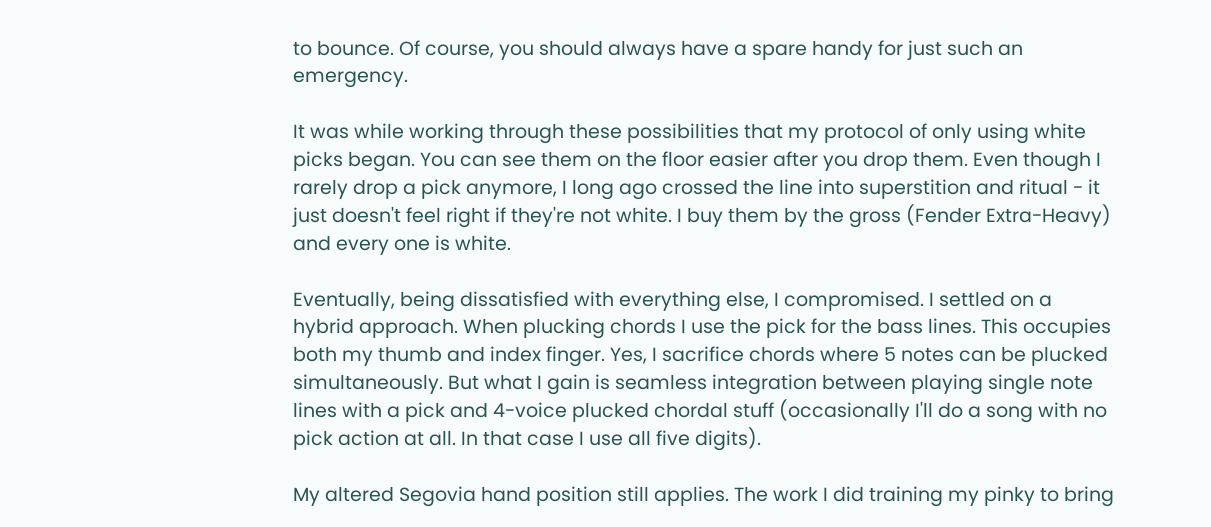to bounce. Of course, you should always have a spare handy for just such an emergency.

It was while working through these possibilities that my protocol of only using white picks began. You can see them on the floor easier after you drop them. Even though I rarely drop a pick anymore, I long ago crossed the line into superstition and ritual - it just doesn't feel right if they're not white. I buy them by the gross (Fender Extra-Heavy) and every one is white.

Eventually, being dissatisfied with everything else, I compromised. I settled on a hybrid approach. When plucking chords I use the pick for the bass lines. This occupies both my thumb and index finger. Yes, I sacrifice chords where 5 notes can be plucked simultaneously. But what I gain is seamless integration between playing single note lines with a pick and 4-voice plucked chordal stuff (occasionally I'll do a song with no pick action at all. In that case I use all five digits).

My altered Segovia hand position still applies. The work I did training my pinky to bring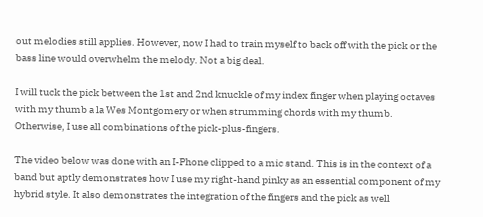out melodies still applies. However, now I had to train myself to back off with the pick or the bass line would overwhelm the melody. Not a big deal.

I will tuck the pick between the 1st and 2nd knuckle of my index finger when playing octaves with my thumb a la Wes Montgomery or when strumming chords with my thumb. Otherwise, I use all combinations of the pick-plus-fingers.

The video below was done with an I-Phone clipped to a mic stand. This is in the context of a band but aptly demonstrates how I use my right-hand pinky as an essential component of my hybrid style. It also demonstrates the integration of the fingers and the pick as well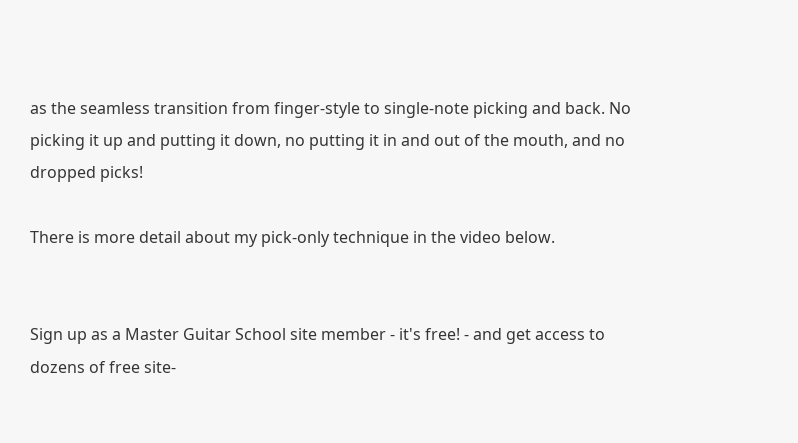as the seamless transition from finger-style to single-note picking and back. No picking it up and putting it down, no putting it in and out of the mouth, and no dropped picks!

There is more detail about my pick-only technique in the video below.


Sign up as a Master Guitar School site member - it's free! - and get access to dozens of free site-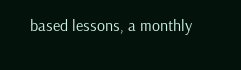based lessons, a monthly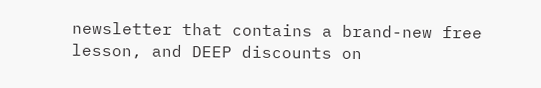newsletter that contains a brand-new free lesson, and DEEP discounts on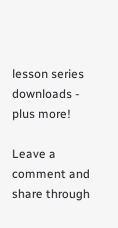lesson series downloads - plus more!

Leave a comment and share through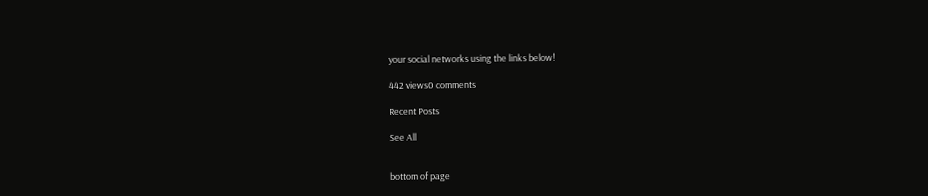your social networks using the links below!

442 views0 comments

Recent Posts

See All


bottom of page